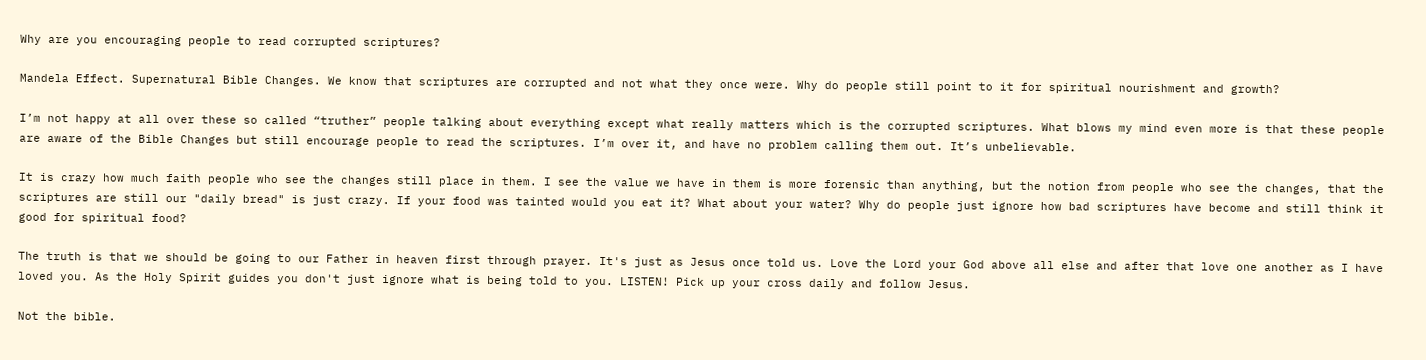Why are you encouraging people to read corrupted scriptures?

Mandela Effect. Supernatural Bible Changes. We know that scriptures are corrupted and not what they once were. Why do people still point to it for spiritual nourishment and growth?

I’m not happy at all over these so called “truther” people talking about everything except what really matters which is the corrupted scriptures. What blows my mind even more is that these people are aware of the Bible Changes but still encourage people to read the scriptures. I’m over it, and have no problem calling them out. It’s unbelievable.

It is crazy how much faith people who see the changes still place in them. I see the value we have in them is more forensic than anything, but the notion from people who see the changes, that the scriptures are still our "daily bread" is just crazy. If your food was tainted would you eat it? What about your water? Why do people just ignore how bad scriptures have become and still think it good for spiritual food?

The truth is that we should be going to our Father in heaven first through prayer. It's just as Jesus once told us. Love the Lord your God above all else and after that love one another as I have loved you. As the Holy Spirit guides you don't just ignore what is being told to you. LISTEN! Pick up your cross daily and follow Jesus.

Not the bible.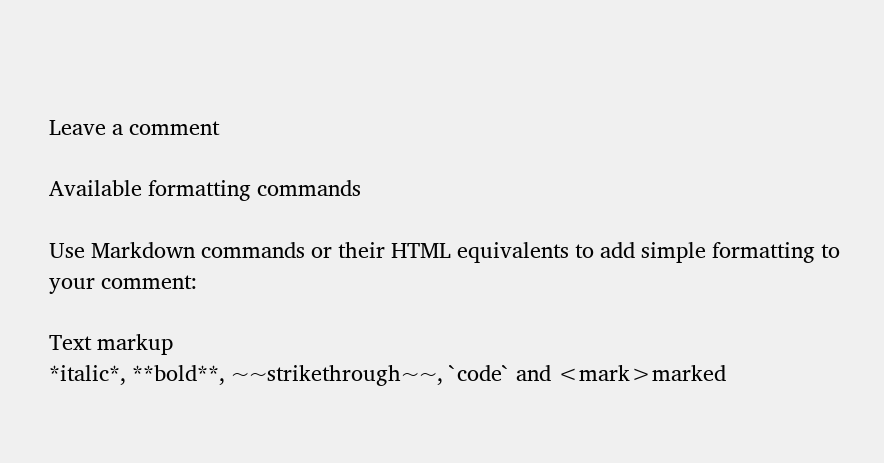Leave a comment

Available formatting commands

Use Markdown commands or their HTML equivalents to add simple formatting to your comment:

Text markup
*italic*, **bold**, ~~strikethrough~~, `code` and <mark>marked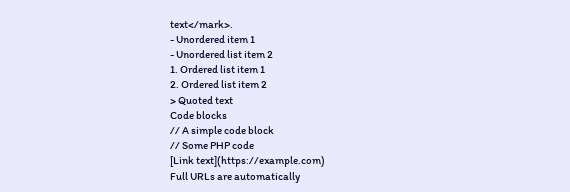text</mark>.
- Unordered item 1
- Unordered list item 2
1. Ordered list item 1
2. Ordered list item 2
> Quoted text
Code blocks
// A simple code block
// Some PHP code
[Link text](https://example.com)
Full URLs are automatically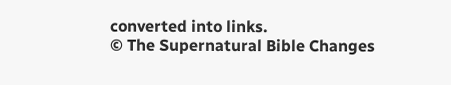converted into links.
© The Supernatural Bible Changes